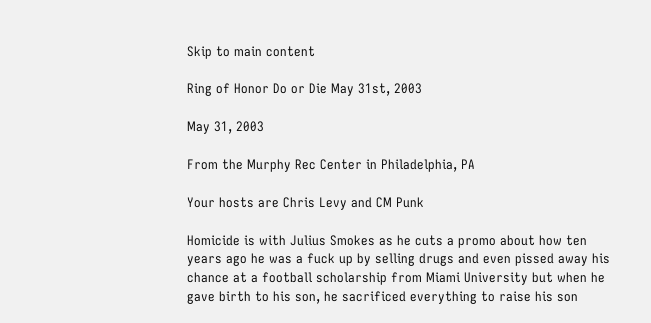Skip to main content

Ring of Honor Do or Die May 31st, 2003

May 31, 2003

From the Murphy Rec Center in Philadelphia, PA

Your hosts are Chris Levy and CM Punk

Homicide is with Julius Smokes as he cuts a promo about how ten years ago he was a fuck up by selling drugs and even pissed away his chance at a football scholarship from Miami University but when he gave birth to his son, he sacrificed everything to raise his son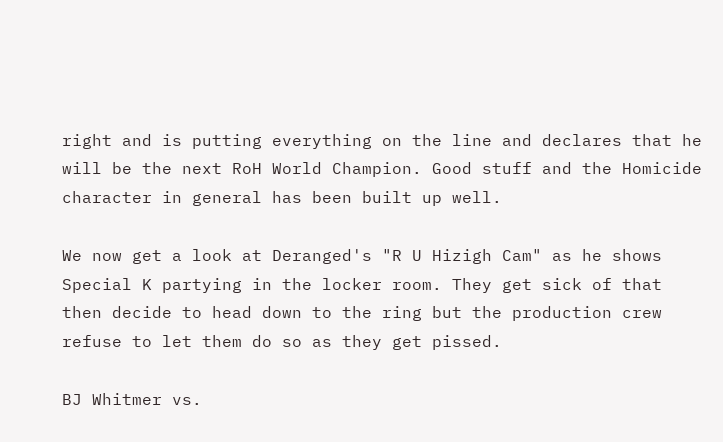right and is putting everything on the line and declares that he will be the next RoH World Champion. Good stuff and the Homicide character in general has been built up well.

We now get a look at Deranged's "R U Hizigh Cam" as he shows Special K partying in the locker room. They get sick of that then decide to head down to the ring but the production crew refuse to let them do so as they get pissed.

BJ Whitmer vs.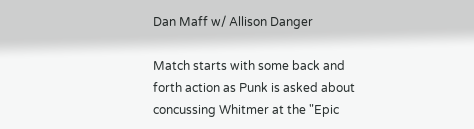Dan Maff w/ Allison Danger

Match starts with some back and forth action as Punk is asked about concussing Whitmer at the "Epic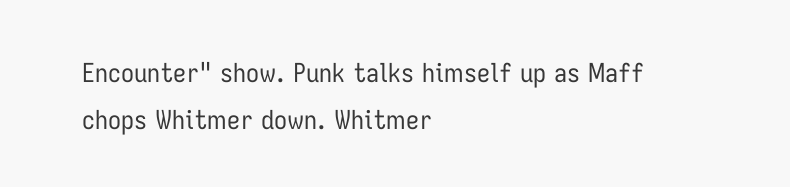Encounter" show. Punk talks himself up as Maff chops Whitmer down. Whitmer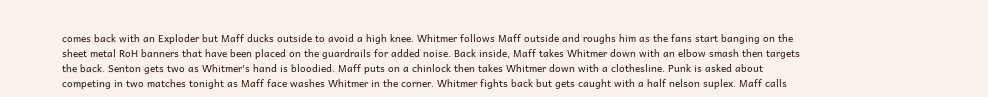comes back with an Exploder but Maff ducks outside to avoid a high knee. Whitmer follows Maff outside and roughs him as the fans start banging on the sheet metal RoH banners that have been placed on the guardrails for added noise. Back inside, Maff takes Whitmer down with an elbow smash then targets the back. Senton gets two as Whitmer's hand is bloodied. Maff puts on a chinlock then takes Whitmer down with a clothesline. Punk is asked about competing in two matches tonight as Maff face washes Whitmer in the corner. Whitmer fights back but gets caught with a half nelson suplex. Maff calls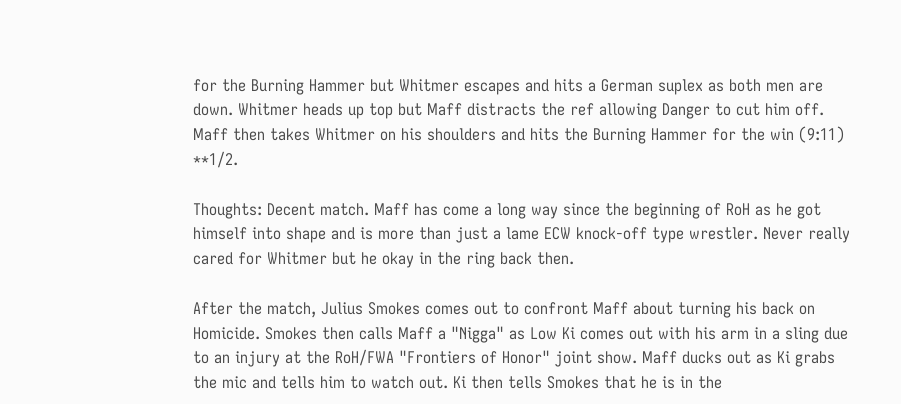for the Burning Hammer but Whitmer escapes and hits a German suplex as both men are down. Whitmer heads up top but Maff distracts the ref allowing Danger to cut him off. Maff then takes Whitmer on his shoulders and hits the Burning Hammer for the win (9:11) **1/2.

Thoughts: Decent match. Maff has come a long way since the beginning of RoH as he got himself into shape and is more than just a lame ECW knock-off type wrestler. Never really cared for Whitmer but he okay in the ring back then.

After the match, Julius Smokes comes out to confront Maff about turning his back on Homicide. Smokes then calls Maff a "Nigga" as Low Ki comes out with his arm in a sling due to an injury at the RoH/FWA "Frontiers of Honor" joint show. Maff ducks out as Ki grabs the mic and tells him to watch out. Ki then tells Smokes that he is in the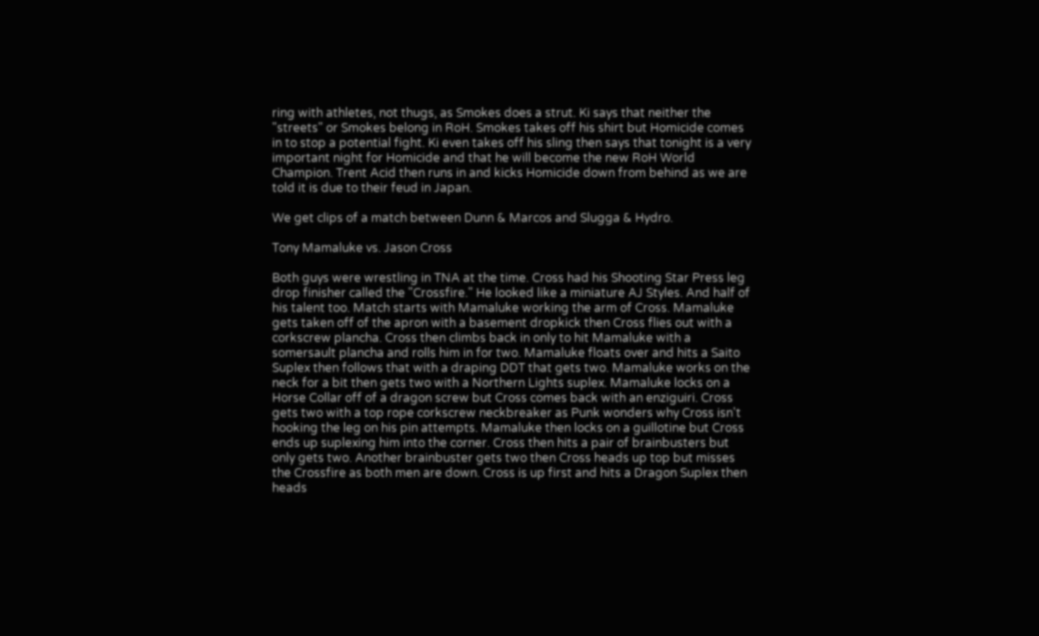ring with athletes, not thugs, as Smokes does a strut. Ki says that neither the "streets" or Smokes belong in RoH. Smokes takes off his shirt but Homicide comes in to stop a potential fight. Ki even takes off his sling then says that tonight is a very important night for Homicide and that he will become the new RoH World Champion. Trent Acid then runs in and kicks Homicide down from behind as we are told it is due to their feud in Japan.

We get clips of a match between Dunn & Marcos and Slugga & Hydro.

Tony Mamaluke vs. Jason Cross

Both guys were wrestling in TNA at the time. Cross had his Shooting Star Press leg drop finisher called the "Crossfire." He looked like a miniature AJ Styles. And half of his talent too. Match starts with Mamaluke working the arm of Cross. Mamaluke gets taken off of the apron with a basement dropkick then Cross flies out with a corkscrew plancha. Cross then climbs back in only to hit Mamaluke with a somersault plancha and rolls him in for two. Mamaluke floats over and hits a Saito Suplex then follows that with a draping DDT that gets two. Mamaluke works on the neck for a bit then gets two with a Northern Lights suplex. Mamaluke locks on a Horse Collar off of a dragon screw but Cross comes back with an enziguiri. Cross gets two with a top rope corkscrew neckbreaker as Punk wonders why Cross isn't hooking the leg on his pin attempts. Mamaluke then locks on a guillotine but Cross ends up suplexing him into the corner. Cross then hits a pair of brainbusters but only gets two. Another brainbuster gets two then Cross heads up top but misses the Crossfire as both men are down. Cross is up first and hits a Dragon Suplex then heads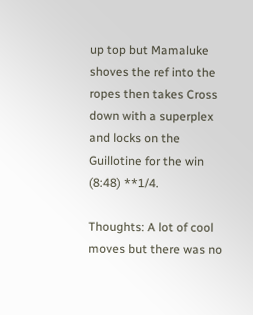up top but Mamaluke shoves the ref into the ropes then takes Cross down with a superplex and locks on the Guillotine for the win (8:48) **1/4.

Thoughts: A lot of cool moves but there was no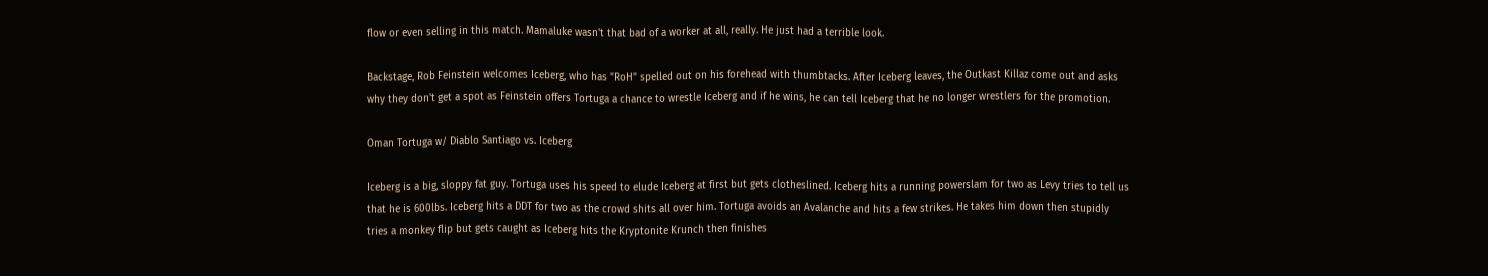flow or even selling in this match. Mamaluke wasn't that bad of a worker at all, really. He just had a terrible look.

Backstage, Rob Feinstein welcomes Iceberg, who has "RoH" spelled out on his forehead with thumbtacks. After Iceberg leaves, the Outkast Killaz come out and asks why they don't get a spot as Feinstein offers Tortuga a chance to wrestle Iceberg and if he wins, he can tell Iceberg that he no longer wrestlers for the promotion.

Oman Tortuga w/ Diablo Santiago vs. Iceberg

Iceberg is a big, sloppy fat guy. Tortuga uses his speed to elude Iceberg at first but gets clotheslined. Iceberg hits a running powerslam for two as Levy tries to tell us that he is 600lbs. Iceberg hits a DDT for two as the crowd shits all over him. Tortuga avoids an Avalanche and hits a few strikes. He takes him down then stupidly tries a monkey flip but gets caught as Iceberg hits the Kryptonite Krunch then finishes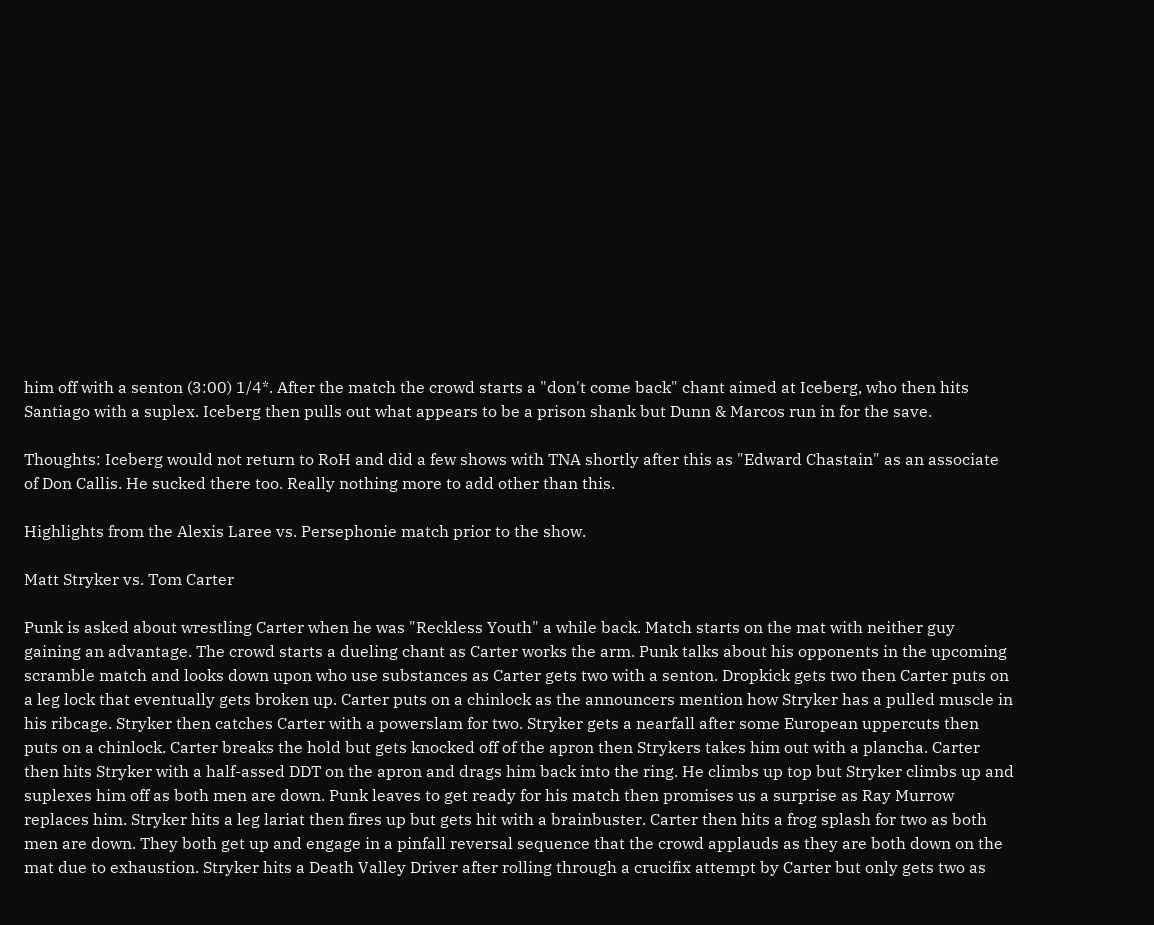him off with a senton (3:00) 1/4*. After the match the crowd starts a "don't come back" chant aimed at Iceberg, who then hits Santiago with a suplex. Iceberg then pulls out what appears to be a prison shank but Dunn & Marcos run in for the save.

Thoughts: Iceberg would not return to RoH and did a few shows with TNA shortly after this as "Edward Chastain" as an associate of Don Callis. He sucked there too. Really nothing more to add other than this.

Highlights from the Alexis Laree vs. Persephonie match prior to the show.

Matt Stryker vs. Tom Carter

Punk is asked about wrestling Carter when he was "Reckless Youth" a while back. Match starts on the mat with neither guy gaining an advantage. The crowd starts a dueling chant as Carter works the arm. Punk talks about his opponents in the upcoming scramble match and looks down upon who use substances as Carter gets two with a senton. Dropkick gets two then Carter puts on a leg lock that eventually gets broken up. Carter puts on a chinlock as the announcers mention how Stryker has a pulled muscle in his ribcage. Stryker then catches Carter with a powerslam for two. Stryker gets a nearfall after some European uppercuts then puts on a chinlock. Carter breaks the hold but gets knocked off of the apron then Strykers takes him out with a plancha. Carter then hits Stryker with a half-assed DDT on the apron and drags him back into the ring. He climbs up top but Stryker climbs up and suplexes him off as both men are down. Punk leaves to get ready for his match then promises us a surprise as Ray Murrow replaces him. Stryker hits a leg lariat then fires up but gets hit with a brainbuster. Carter then hits a frog splash for two as both men are down. They both get up and engage in a pinfall reversal sequence that the crowd applauds as they are both down on the mat due to exhaustion. Stryker hits a Death Valley Driver after rolling through a crucifix attempt by Carter but only gets two as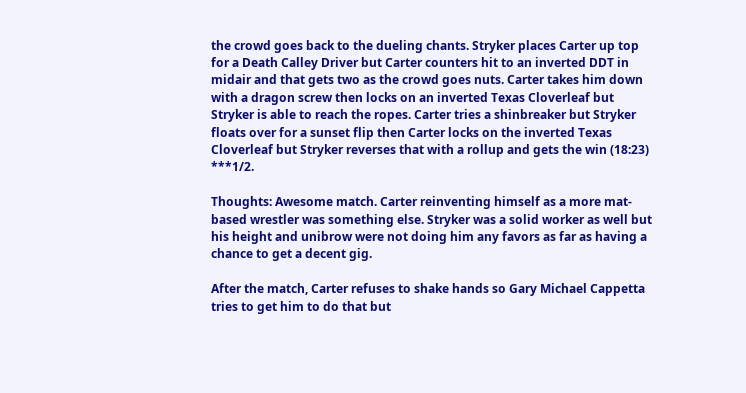the crowd goes back to the dueling chants. Stryker places Carter up top for a Death Calley Driver but Carter counters hit to an inverted DDT in midair and that gets two as the crowd goes nuts. Carter takes him down with a dragon screw then locks on an inverted Texas Cloverleaf but Stryker is able to reach the ropes. Carter tries a shinbreaker but Stryker floats over for a sunset flip then Carter locks on the inverted Texas Cloverleaf but Stryker reverses that with a rollup and gets the win (18:23) ***1/2.

Thoughts: Awesome match. Carter reinventing himself as a more mat-based wrestler was something else. Stryker was a solid worker as well but his height and unibrow were not doing him any favors as far as having a chance to get a decent gig.

After the match, Carter refuses to shake hands so Gary Michael Cappetta tries to get him to do that but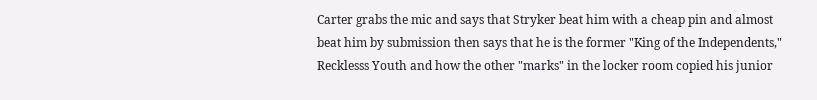Carter grabs the mic and says that Stryker beat him with a cheap pin and almost beat him by submission then says that he is the former "King of the Independents," Recklesss Youth and how the other "marks" in the locker room copied his junior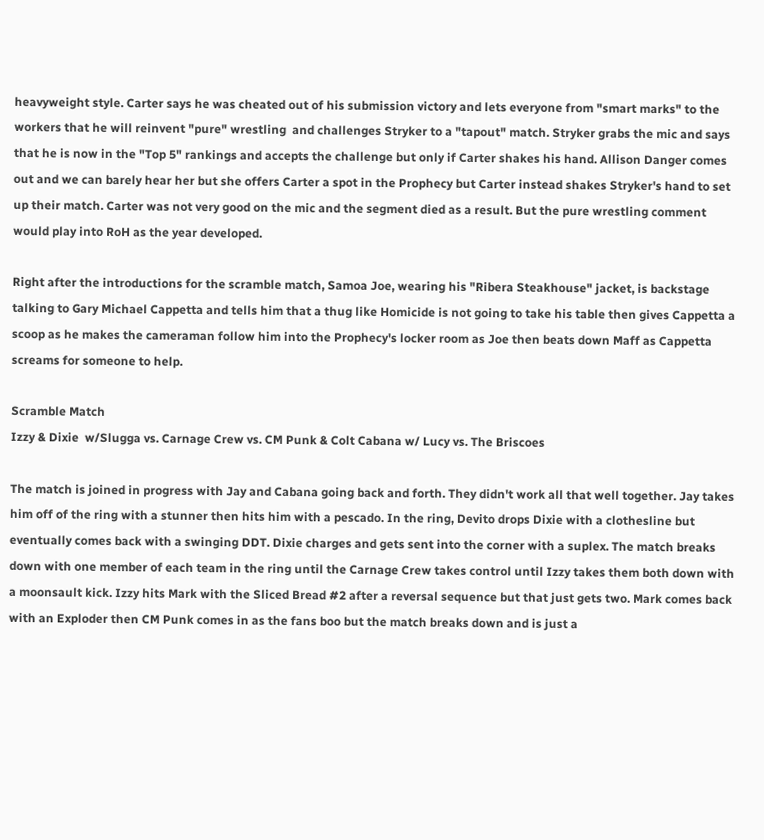heavyweight style. Carter says he was cheated out of his submission victory and lets everyone from "smart marks" to the workers that he will reinvent "pure" wrestling  and challenges Stryker to a "tapout" match. Stryker grabs the mic and says that he is now in the "Top 5" rankings and accepts the challenge but only if Carter shakes his hand. Allison Danger comes out and we can barely hear her but she offers Carter a spot in the Prophecy but Carter instead shakes Stryker's hand to set up their match. Carter was not very good on the mic and the segment died as a result. But the pure wrestling comment would play into RoH as the year developed.

Right after the introductions for the scramble match, Samoa Joe, wearing his "Ribera Steakhouse" jacket, is backstage talking to Gary Michael Cappetta and tells him that a thug like Homicide is not going to take his table then gives Cappetta a scoop as he makes the cameraman follow him into the Prophecy's locker room as Joe then beats down Maff as Cappetta screams for someone to help.

Scramble Match
Izzy & Dixie  w/Slugga vs. Carnage Crew vs. CM Punk & Colt Cabana w/ Lucy vs. The Briscoes

The match is joined in progress with Jay and Cabana going back and forth. They didn't work all that well together. Jay takes him off of the ring with a stunner then hits him with a pescado. In the ring, Devito drops Dixie with a clothesline but eventually comes back with a swinging DDT. Dixie charges and gets sent into the corner with a suplex. The match breaks down with one member of each team in the ring until the Carnage Crew takes control until Izzy takes them both down with a moonsault kick. Izzy hits Mark with the Sliced Bread #2 after a reversal sequence but that just gets two. Mark comes back with an Exploder then CM Punk comes in as the fans boo but the match breaks down and is just a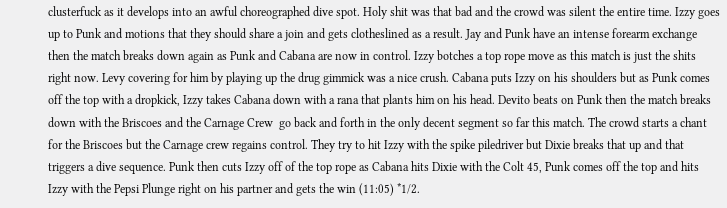clusterfuck as it develops into an awful choreographed dive spot. Holy shit was that bad and the crowd was silent the entire time. Izzy goes up to Punk and motions that they should share a join and gets clotheslined as a result. Jay and Punk have an intense forearm exchange then the match breaks down again as Punk and Cabana are now in control. Izzy botches a top rope move as this match is just the shits right now. Levy covering for him by playing up the drug gimmick was a nice crush. Cabana puts Izzy on his shoulders but as Punk comes off the top with a dropkick, Izzy takes Cabana down with a rana that plants him on his head. Devito beats on Punk then the match breaks down with the Briscoes and the Carnage Crew  go back and forth in the only decent segment so far this match. The crowd starts a chant for the Briscoes but the Carnage crew regains control. They try to hit Izzy with the spike piledriver but Dixie breaks that up and that triggers a dive sequence. Punk then cuts Izzy off of the top rope as Cabana hits Dixie with the Colt 45, Punk comes off the top and hits Izzy with the Pepsi Plunge right on his partner and gets the win (11:05) *1/2.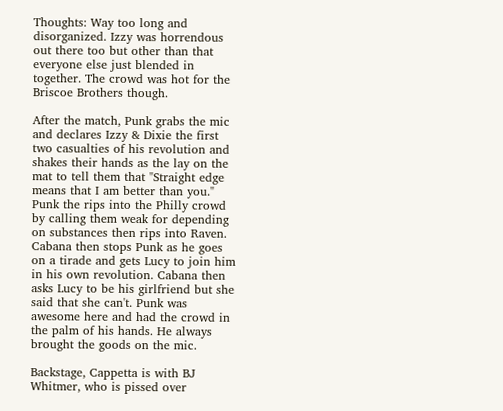Thoughts: Way too long and disorganized. Izzy was horrendous out there too but other than that everyone else just blended in together. The crowd was hot for the Briscoe Brothers though.

After the match, Punk grabs the mic and declares Izzy & Dixie the first two casualties of his revolution and shakes their hands as the lay on the mat to tell them that "Straight edge means that I am better than you." Punk the rips into the Philly crowd by calling them weak for depending on substances then rips into Raven. Cabana then stops Punk as he goes on a tirade and gets Lucy to join him in his own revolution. Cabana then asks Lucy to be his girlfriend but she said that she can't. Punk was awesome here and had the crowd in the palm of his hands. He always brought the goods on the mic.

Backstage, Cappetta is with BJ Whitmer, who is pissed over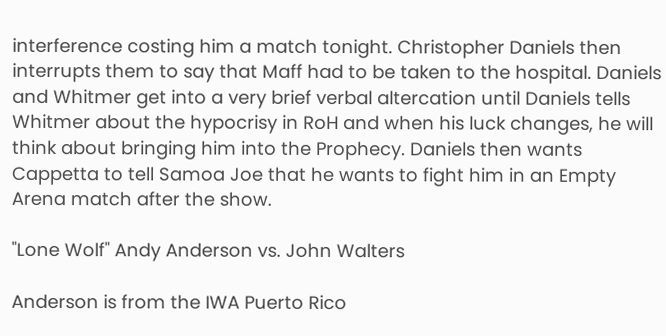interference costing him a match tonight. Christopher Daniels then interrupts them to say that Maff had to be taken to the hospital. Daniels and Whitmer get into a very brief verbal altercation until Daniels tells Whitmer about the hypocrisy in RoH and when his luck changes, he will think about bringing him into the Prophecy. Daniels then wants Cappetta to tell Samoa Joe that he wants to fight him in an Empty Arena match after the show.

"Lone Wolf" Andy Anderson vs. John Walters

Anderson is from the IWA Puerto Rico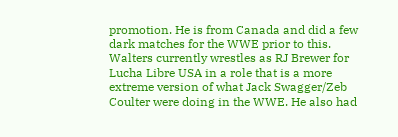promotion. He is from Canada and did a few dark matches for the WWE prior to this. Walters currently wrestles as RJ Brewer for Lucha Libre USA in a role that is a more extreme version of what Jack Swagger/Zeb Coulter were doing in the WWE. He also had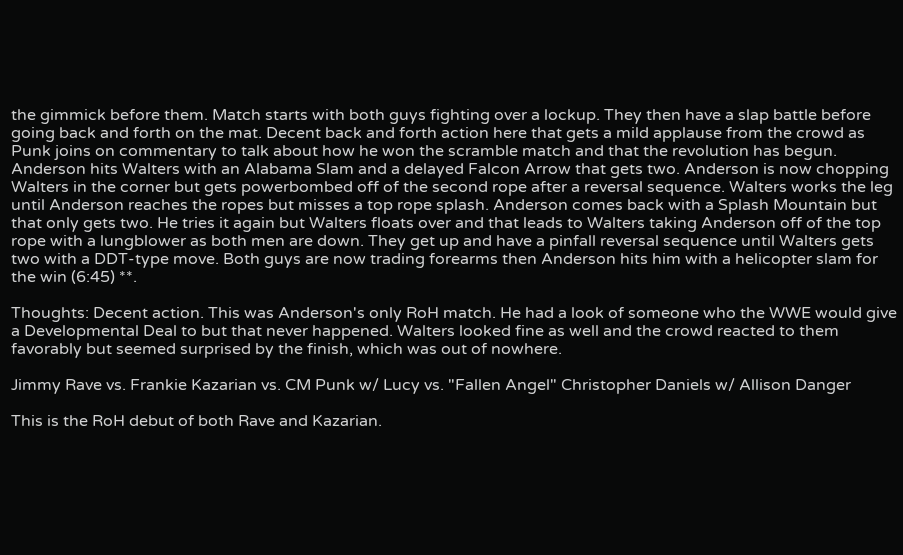the gimmick before them. Match starts with both guys fighting over a lockup. They then have a slap battle before going back and forth on the mat. Decent back and forth action here that gets a mild applause from the crowd as Punk joins on commentary to talk about how he won the scramble match and that the revolution has begun. Anderson hits Walters with an Alabama Slam and a delayed Falcon Arrow that gets two. Anderson is now chopping Walters in the corner but gets powerbombed off of the second rope after a reversal sequence. Walters works the leg until Anderson reaches the ropes but misses a top rope splash. Anderson comes back with a Splash Mountain but that only gets two. He tries it again but Walters floats over and that leads to Walters taking Anderson off of the top rope with a lungblower as both men are down. They get up and have a pinfall reversal sequence until Walters gets two with a DDT-type move. Both guys are now trading forearms then Anderson hits him with a helicopter slam for the win (6:45) **.

Thoughts: Decent action. This was Anderson's only RoH match. He had a look of someone who the WWE would give a Developmental Deal to but that never happened. Walters looked fine as well and the crowd reacted to them favorably but seemed surprised by the finish, which was out of nowhere.

Jimmy Rave vs. Frankie Kazarian vs. CM Punk w/ Lucy vs. "Fallen Angel" Christopher Daniels w/ Allison Danger

This is the RoH debut of both Rave and Kazarian.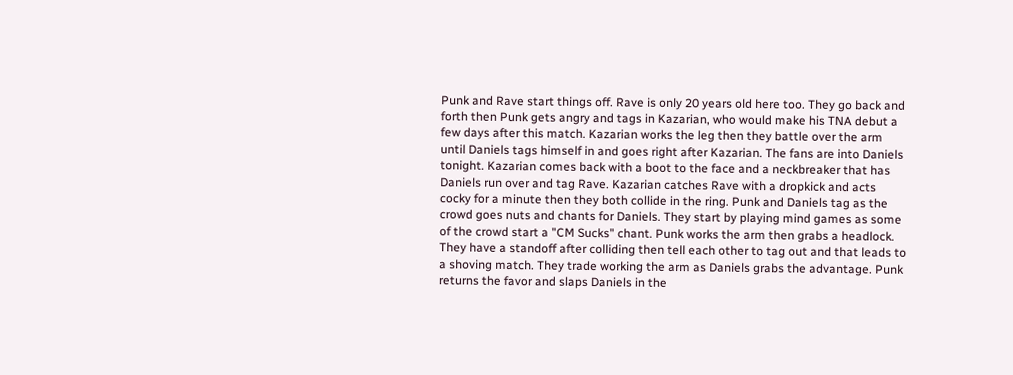Punk and Rave start things off. Rave is only 20 years old here too. They go back and forth then Punk gets angry and tags in Kazarian, who would make his TNA debut a few days after this match. Kazarian works the leg then they battle over the arm until Daniels tags himself in and goes right after Kazarian. The fans are into Daniels tonight. Kazarian comes back with a boot to the face and a neckbreaker that has Daniels run over and tag Rave. Kazarian catches Rave with a dropkick and acts cocky for a minute then they both collide in the ring. Punk and Daniels tag as the crowd goes nuts and chants for Daniels. They start by playing mind games as some of the crowd start a "CM Sucks" chant. Punk works the arm then grabs a headlock. They have a standoff after colliding then tell each other to tag out and that leads to a shoving match. They trade working the arm as Daniels grabs the advantage. Punk returns the favor and slaps Daniels in the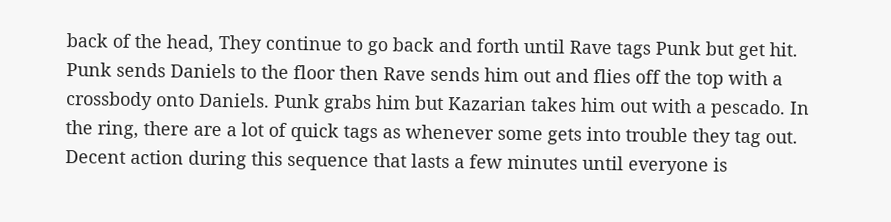back of the head, They continue to go back and forth until Rave tags Punk but get hit. Punk sends Daniels to the floor then Rave sends him out and flies off the top with a crossbody onto Daniels. Punk grabs him but Kazarian takes him out with a pescado. In the ring, there are a lot of quick tags as whenever some gets into trouble they tag out. Decent action during this sequence that lasts a few minutes until everyone is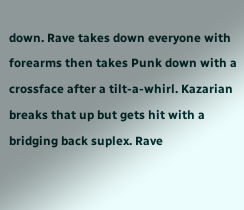down. Rave takes down everyone with forearms then takes Punk down with a crossface after a tilt-a-whirl. Kazarian breaks that up but gets hit with a bridging back suplex. Rave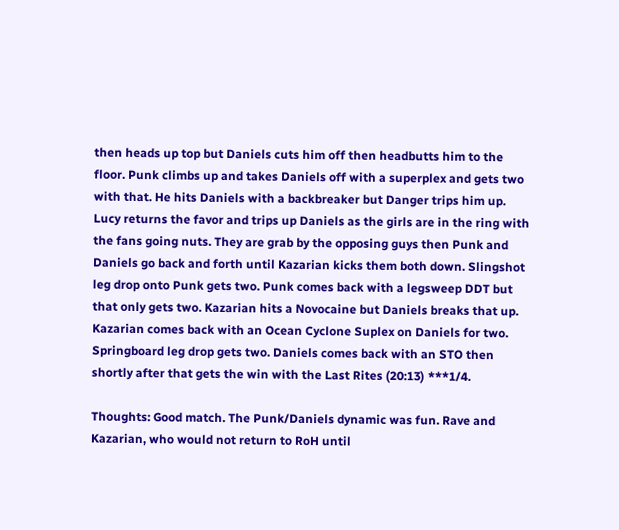then heads up top but Daniels cuts him off then headbutts him to the floor. Punk climbs up and takes Daniels off with a superplex and gets two with that. He hits Daniels with a backbreaker but Danger trips him up. Lucy returns the favor and trips up Daniels as the girls are in the ring with the fans going nuts. They are grab by the opposing guys then Punk and Daniels go back and forth until Kazarian kicks them both down. Slingshot leg drop onto Punk gets two. Punk comes back with a legsweep DDT but that only gets two. Kazarian hits a Novocaine but Daniels breaks that up. Kazarian comes back with an Ocean Cyclone Suplex on Daniels for two. Springboard leg drop gets two. Daniels comes back with an STO then shortly after that gets the win with the Last Rites (20:13) ***1/4.

Thoughts: Good match. The Punk/Daniels dynamic was fun. Rave and Kazarian, who would not return to RoH until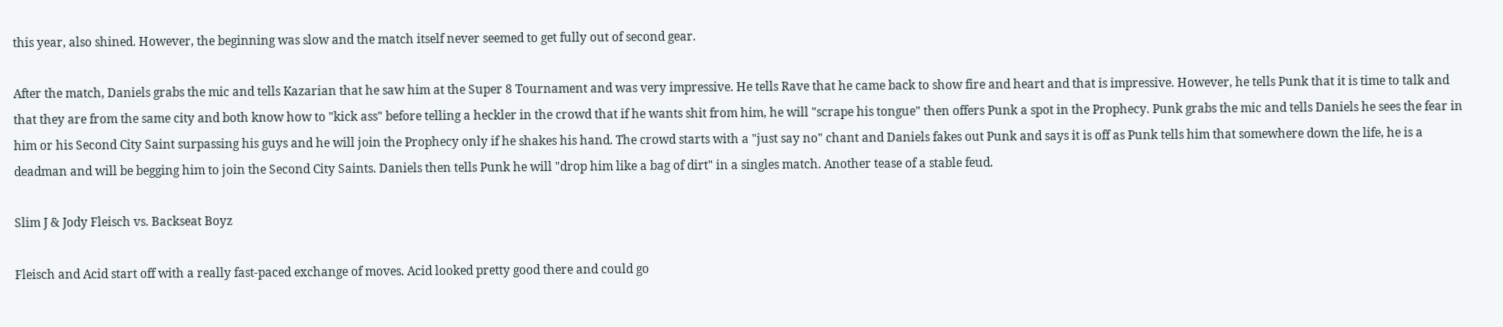this year, also shined. However, the beginning was slow and the match itself never seemed to get fully out of second gear.

After the match, Daniels grabs the mic and tells Kazarian that he saw him at the Super 8 Tournament and was very impressive. He tells Rave that he came back to show fire and heart and that is impressive. However, he tells Punk that it is time to talk and that they are from the same city and both know how to "kick ass" before telling a heckler in the crowd that if he wants shit from him, he will "scrape his tongue" then offers Punk a spot in the Prophecy. Punk grabs the mic and tells Daniels he sees the fear in him or his Second City Saint surpassing his guys and he will join the Prophecy only if he shakes his hand. The crowd starts with a "just say no" chant and Daniels fakes out Punk and says it is off as Punk tells him that somewhere down the life, he is a deadman and will be begging him to join the Second City Saints. Daniels then tells Punk he will "drop him like a bag of dirt" in a singles match. Another tease of a stable feud.

Slim J & Jody Fleisch vs. Backseat Boyz

Fleisch and Acid start off with a really fast-paced exchange of moves. Acid looked pretty good there and could go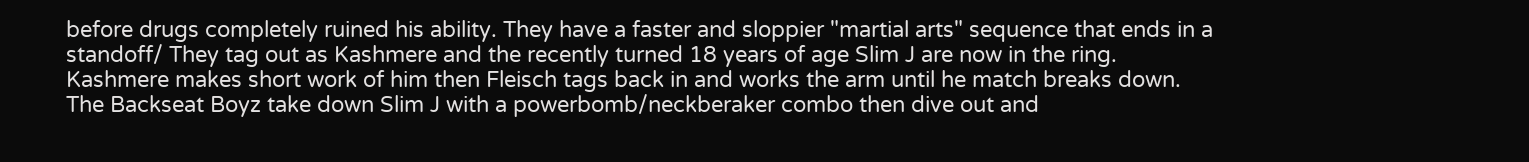before drugs completely ruined his ability. They have a faster and sloppier "martial arts" sequence that ends in a standoff/ They tag out as Kashmere and the recently turned 18 years of age Slim J are now in the ring. Kashmere makes short work of him then Fleisch tags back in and works the arm until he match breaks down. The Backseat Boyz take down Slim J with a powerbomb/neckberaker combo then dive out and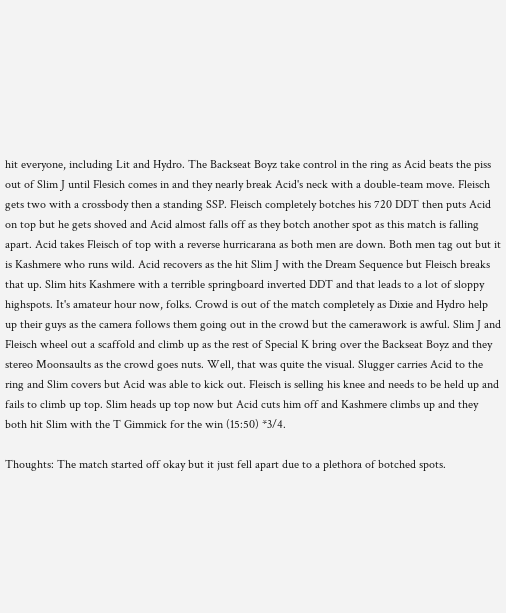hit everyone, including Lit and Hydro. The Backseat Boyz take control in the ring as Acid beats the piss out of Slim J until Flesich comes in and they nearly break Acid's neck with a double-team move. Fleisch gets two with a crossbody then a standing SSP. Fleisch completely botches his 720 DDT then puts Acid on top but he gets shoved and Acid almost falls off as they botch another spot as this match is falling apart. Acid takes Fleisch of top with a reverse hurricarana as both men are down. Both men tag out but it is Kashmere who runs wild. Acid recovers as the hit Slim J with the Dream Sequence but Fleisch breaks that up. Slim hits Kashmere with a terrible springboard inverted DDT and that leads to a lot of sloppy highspots. It's amateur hour now, folks. Crowd is out of the match completely as Dixie and Hydro help up their guys as the camera follows them going out in the crowd but the camerawork is awful. Slim J and Fleisch wheel out a scaffold and climb up as the rest of Special K bring over the Backseat Boyz and they stereo Moonsaults as the crowd goes nuts. Well, that was quite the visual. Slugger carries Acid to the ring and Slim covers but Acid was able to kick out. Fleisch is selling his knee and needs to be held up and fails to climb up top. Slim heads up top now but Acid cuts him off and Kashmere climbs up and they both hit Slim with the T Gimmick for the win (15:50) *3/4.

Thoughts: The match started off okay but it just fell apart due to a plethora of botched spots.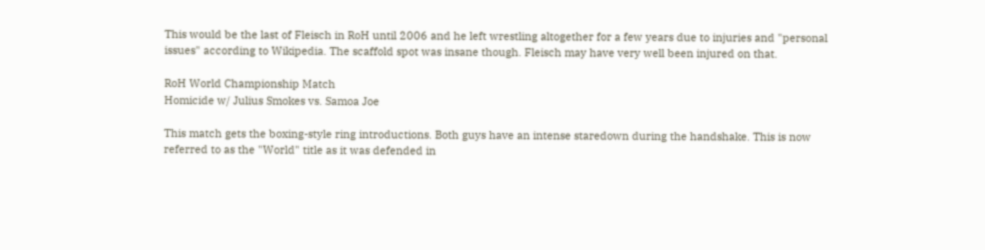This would be the last of Fleisch in RoH until 2006 and he left wrestling altogether for a few years due to injuries and "personal issues" according to Wikipedia. The scaffold spot was insane though. Fleisch may have very well been injured on that.

RoH World Championship Match
Homicide w/ Julius Smokes vs. Samoa Joe

This match gets the boxing-style ring introductions. Both guys have an intense staredown during the handshake. This is now referred to as the "World" title as it was defended in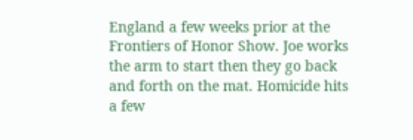England a few weeks prior at the Frontiers of Honor Show. Joe works the arm to start then they go back and forth on the mat. Homicide hits a few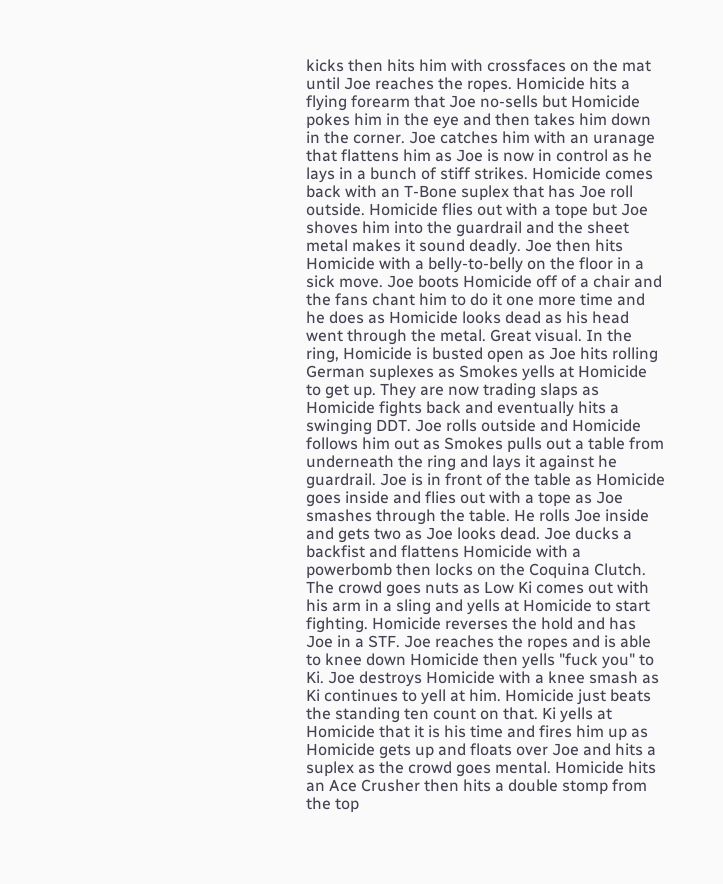kicks then hits him with crossfaces on the mat until Joe reaches the ropes. Homicide hits a flying forearm that Joe no-sells but Homicide pokes him in the eye and then takes him down in the corner. Joe catches him with an uranage that flattens him as Joe is now in control as he lays in a bunch of stiff strikes. Homicide comes back with an T-Bone suplex that has Joe roll outside. Homicide flies out with a tope but Joe shoves him into the guardrail and the sheet metal makes it sound deadly. Joe then hits Homicide with a belly-to-belly on the floor in a sick move. Joe boots Homicide off of a chair and the fans chant him to do it one more time and he does as Homicide looks dead as his head went through the metal. Great visual. In the ring, Homicide is busted open as Joe hits rolling German suplexes as Smokes yells at Homicide to get up. They are now trading slaps as Homicide fights back and eventually hits a swinging DDT. Joe rolls outside and Homicide follows him out as Smokes pulls out a table from underneath the ring and lays it against he guardrail. Joe is in front of the table as Homicide goes inside and flies out with a tope as Joe smashes through the table. He rolls Joe inside and gets two as Joe looks dead. Joe ducks a backfist and flattens Homicide with a powerbomb then locks on the Coquina Clutch. The crowd goes nuts as Low Ki comes out with his arm in a sling and yells at Homicide to start fighting. Homicide reverses the hold and has Joe in a STF. Joe reaches the ropes and is able to knee down Homicide then yells "fuck you" to Ki. Joe destroys Homicide with a knee smash as Ki continues to yell at him. Homicide just beats the standing ten count on that. Ki yells at Homicide that it is his time and fires him up as Homicide gets up and floats over Joe and hits a suplex as the crowd goes mental. Homicide hits an Ace Crusher then hits a double stomp from the top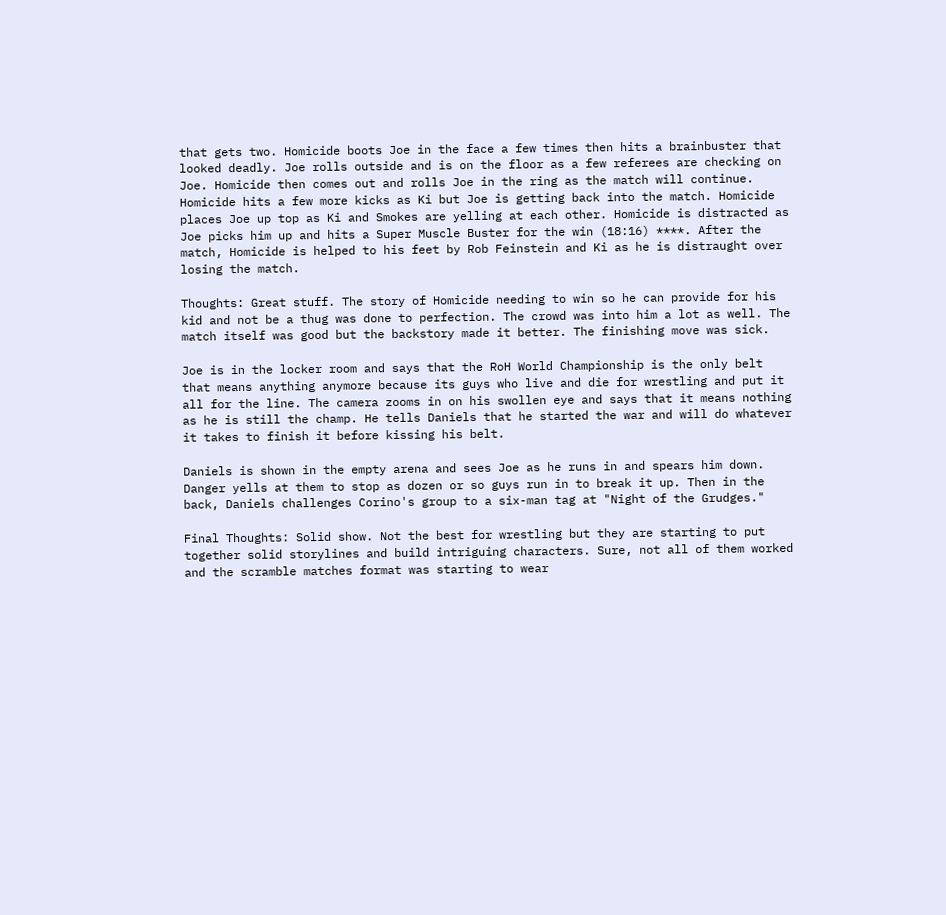that gets two. Homicide boots Joe in the face a few times then hits a brainbuster that looked deadly. Joe rolls outside and is on the floor as a few referees are checking on Joe. Homicide then comes out and rolls Joe in the ring as the match will continue. Homicide hits a few more kicks as Ki but Joe is getting back into the match. Homicide places Joe up top as Ki and Smokes are yelling at each other. Homicide is distracted as Joe picks him up and hits a Super Muscle Buster for the win (18:16) ****. After the match, Homicide is helped to his feet by Rob Feinstein and Ki as he is distraught over losing the match.

Thoughts: Great stuff. The story of Homicide needing to win so he can provide for his kid and not be a thug was done to perfection. The crowd was into him a lot as well. The match itself was good but the backstory made it better. The finishing move was sick.

Joe is in the locker room and says that the RoH World Championship is the only belt that means anything anymore because its guys who live and die for wrestling and put it all for the line. The camera zooms in on his swollen eye and says that it means nothing as he is still the champ. He tells Daniels that he started the war and will do whatever it takes to finish it before kissing his belt.

Daniels is shown in the empty arena and sees Joe as he runs in and spears him down. Danger yells at them to stop as dozen or so guys run in to break it up. Then in the back, Daniels challenges Corino's group to a six-man tag at "Night of the Grudges."

Final Thoughts: Solid show. Not the best for wrestling but they are starting to put together solid storylines and build intriguing characters. Sure, not all of them worked and the scramble matches format was starting to wear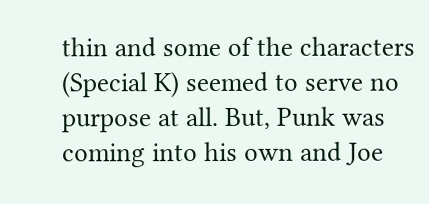thin and some of the characters (Special K) seemed to serve no purpose at all. But, Punk was coming into his own and Joe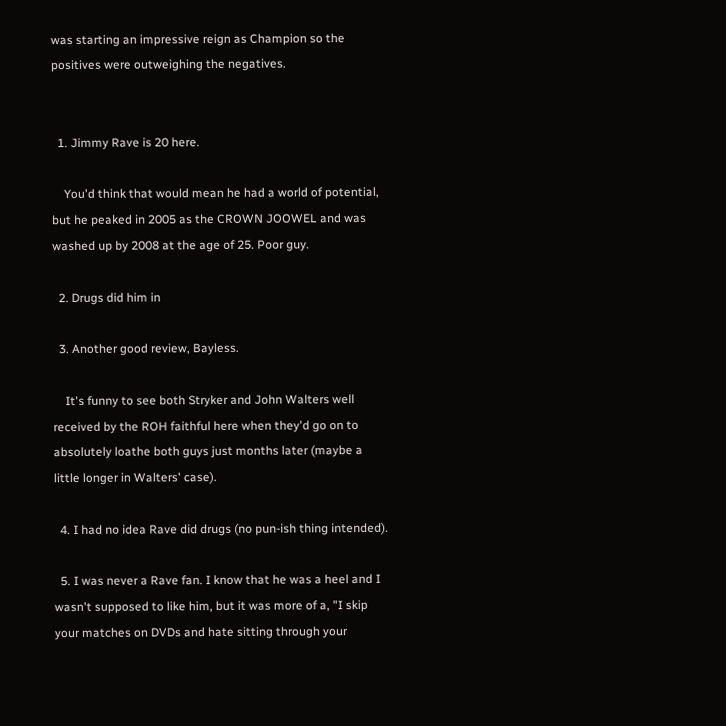was starting an impressive reign as Champion so the positives were outweighing the negatives.


  1. Jimmy Rave is 20 here.

    You'd think that would mean he had a world of potential, but he peaked in 2005 as the CROWN JOOWEL and was washed up by 2008 at the age of 25. Poor guy.

  2. Drugs did him in

  3. Another good review, Bayless.

    It's funny to see both Stryker and John Walters well received by the ROH faithful here when they'd go on to absolutely loathe both guys just months later (maybe a little longer in Walters' case).

  4. I had no idea Rave did drugs (no pun-ish thing intended).

  5. I was never a Rave fan. I know that he was a heel and I wasn't supposed to like him, but it was more of a, "I skip your matches on DVDs and hate sitting through your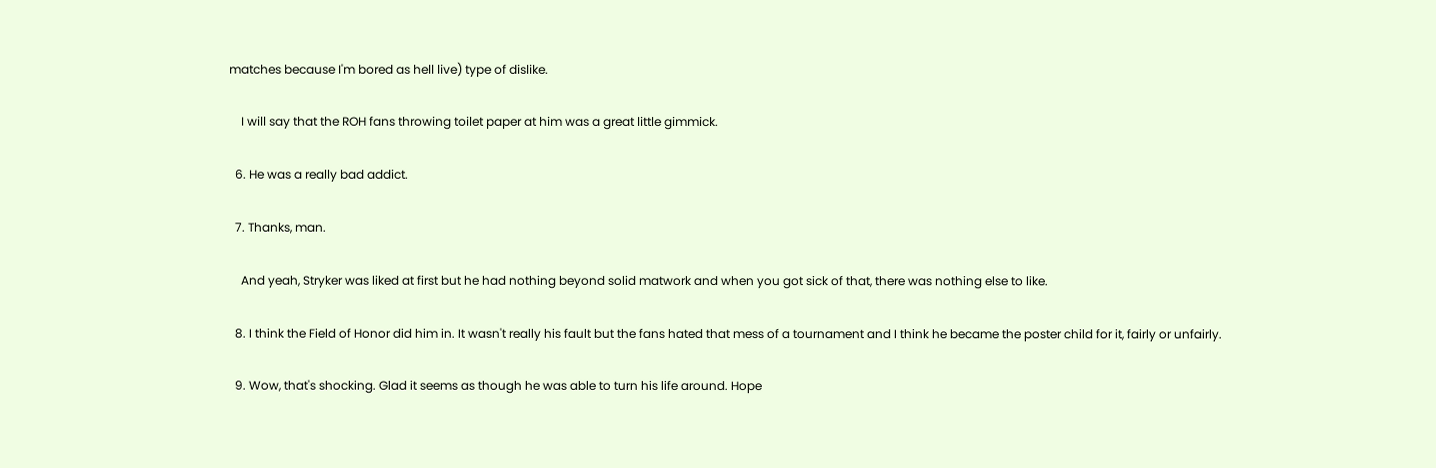matches because I'm bored as hell live) type of dislike.

    I will say that the ROH fans throwing toilet paper at him was a great little gimmick.

  6. He was a really bad addict.

  7. Thanks, man.

    And yeah, Stryker was liked at first but he had nothing beyond solid matwork and when you got sick of that, there was nothing else to like.

  8. I think the Field of Honor did him in. It wasn't really his fault but the fans hated that mess of a tournament and I think he became the poster child for it, fairly or unfairly.

  9. Wow, that's shocking. Glad it seems as though he was able to turn his life around. Hope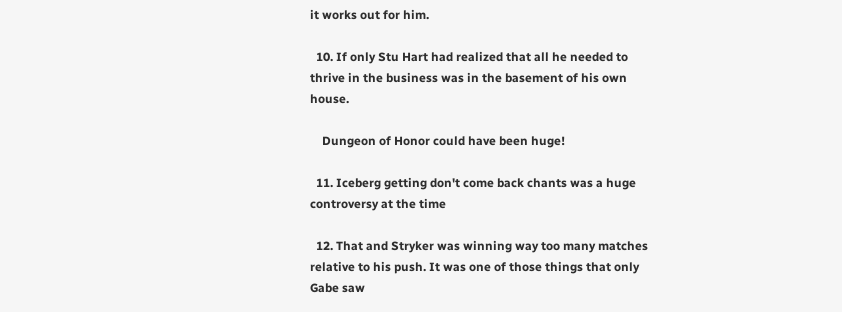it works out for him.

  10. If only Stu Hart had realized that all he needed to thrive in the business was in the basement of his own house.

    Dungeon of Honor could have been huge!

  11. Iceberg getting don't come back chants was a huge controversy at the time

  12. That and Stryker was winning way too many matches relative to his push. It was one of those things that only Gabe saw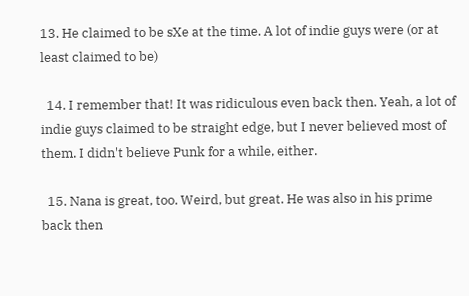13. He claimed to be sXe at the time. A lot of indie guys were (or at least claimed to be)

  14. I remember that! It was ridiculous even back then. Yeah, a lot of indie guys claimed to be straight edge, but I never believed most of them. I didn't believe Punk for a while, either.

  15. Nana is great, too. Weird, but great. He was also in his prime back then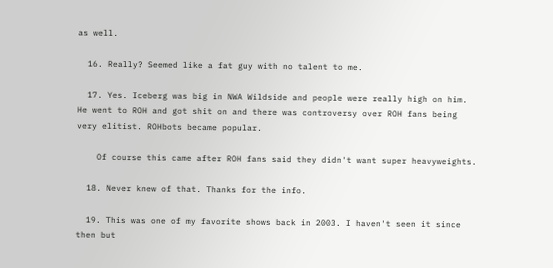as well.

  16. Really? Seemed like a fat guy with no talent to me.

  17. Yes. Iceberg was big in NWA Wildside and people were really high on him. He went to ROH and got shit on and there was controversy over ROH fans being very elitist. ROHbots became popular.

    Of course this came after ROH fans said they didn't want super heavyweights.

  18. Never knew of that. Thanks for the info.

  19. This was one of my favorite shows back in 2003. I haven't seen it since then but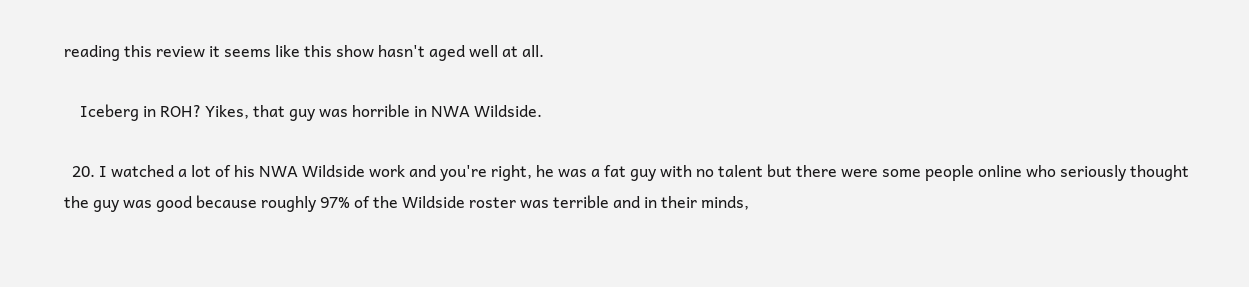reading this review it seems like this show hasn't aged well at all.

    Iceberg in ROH? Yikes, that guy was horrible in NWA Wildside.

  20. I watched a lot of his NWA Wildside work and you're right, he was a fat guy with no talent but there were some people online who seriously thought the guy was good because roughly 97% of the Wildside roster was terrible and in their minds,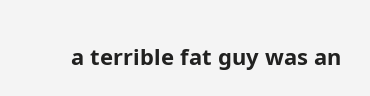a terrible fat guy was an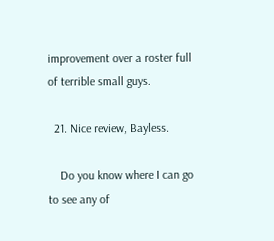improvement over a roster full of terrible small guys.

  21. Nice review, Bayless.

    Do you know where I can go to see any of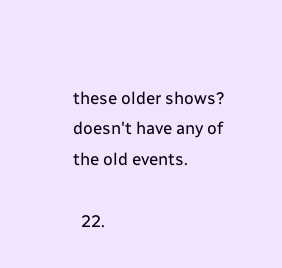these older shows? doesn't have any of the old events.

  22.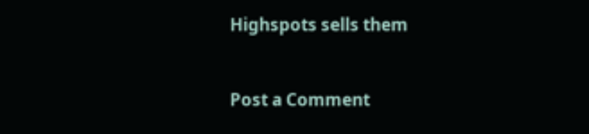Highspots sells them


Post a Comment